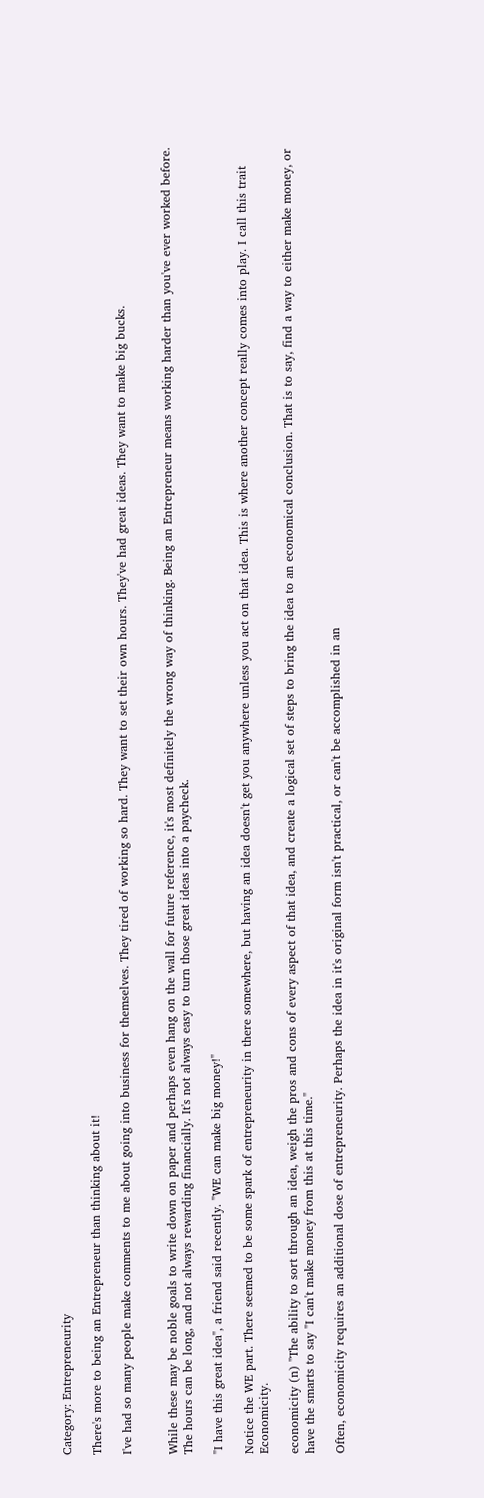Category: Entrepreneurity

There's more to being an Entrepreneur than thinking about it!

I've had so many people make comments to me about going into business for themselves. They tired of working so hard. They want to set their own hours. They've had great ideas. They want to make big bucks.


While these may be noble goals to write down on paper and perhaps even hang on the wall for future reference, it's most definitely the wrong way of thinking. Being an Entrepreneur means working harder than you've ever worked before. The hours can be long, and not always rewarding financially. It's not always easy to turn those great ideas into a paycheck.

"I have this great idea", a friend said recently. "WE can make big money!"

Notice the WE part. There seemed to be some spark of entrepreneurity in there somewhere, but having an idea doesn't get you anywhere unless you act on that idea. This is where another concept really comes into play. I call this trait Economicity.

economicity (n) "The ability to sort through an idea, weigh the pros and cons of every aspect of that idea, and create a logical set of steps to bring the idea to an economical conclusion. That is to say, find a way to either make money, or have the smarts to say "I can't make money from this at this time."

Often, economicity requires an additional dose of entrepreneurity. Perhaps the idea in it's original form isn't practical, or can't be accomplished in an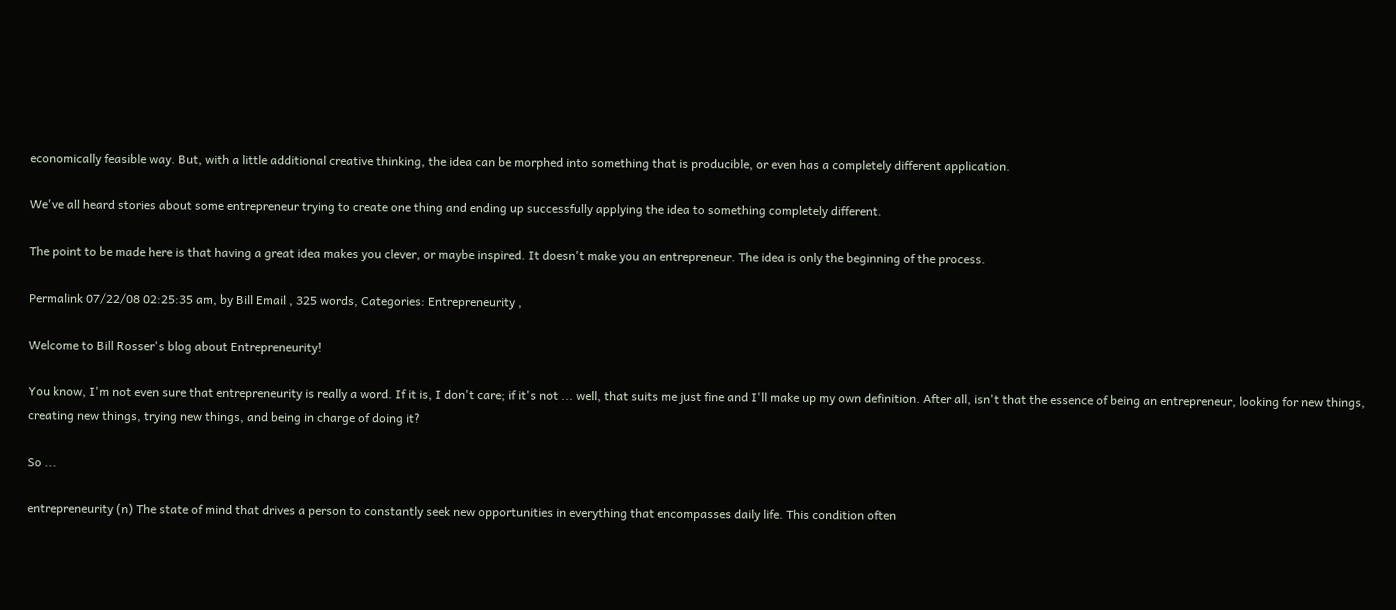economically feasible way. But, with a little additional creative thinking, the idea can be morphed into something that is producible, or even has a completely different application.

We've all heard stories about some entrepreneur trying to create one thing and ending up successfully applying the idea to something completely different.

The point to be made here is that having a great idea makes you clever, or maybe inspired. It doesn't make you an entrepreneur. The idea is only the beginning of the process.

Permalink 07/22/08 02:25:35 am, by Bill Email , 325 words, Categories: Entrepreneurity ,

Welcome to Bill Rosser's blog about Entrepreneurity!

You know, I'm not even sure that entrepreneurity is really a word. If it is, I don't care; if it's not ... well, that suits me just fine and I'll make up my own definition. After all, isn't that the essence of being an entrepreneur, looking for new things, creating new things, trying new things, and being in charge of doing it?

So ...

entrepreneurity (n) The state of mind that drives a person to constantly seek new opportunities in everything that encompasses daily life. This condition often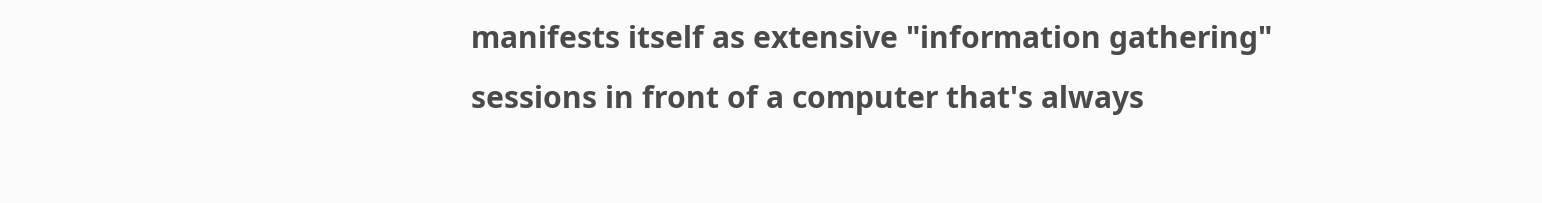manifests itself as extensive "information gathering" sessions in front of a computer that's always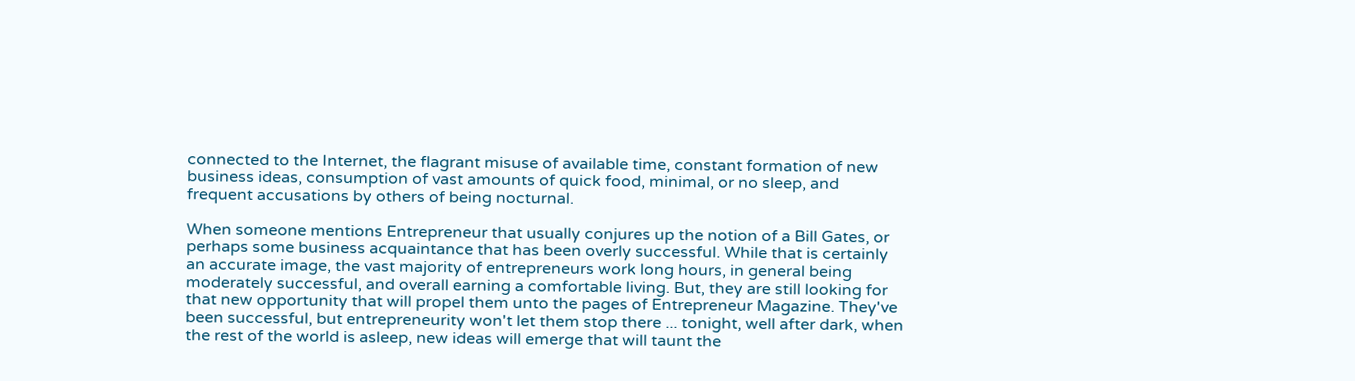connected to the Internet, the flagrant misuse of available time, constant formation of new business ideas, consumption of vast amounts of quick food, minimal, or no sleep, and frequent accusations by others of being nocturnal.

When someone mentions Entrepreneur that usually conjures up the notion of a Bill Gates, or perhaps some business acquaintance that has been overly successful. While that is certainly an accurate image, the vast majority of entrepreneurs work long hours, in general being moderately successful, and overall earning a comfortable living. But, they are still looking for that new opportunity that will propel them unto the pages of Entrepreneur Magazine. They've been successful, but entrepreneurity won't let them stop there ... tonight, well after dark, when the rest of the world is asleep, new ideas will emerge that will taunt the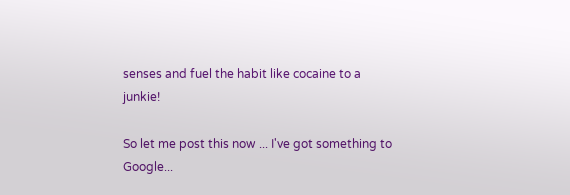senses and fuel the habit like cocaine to a junkie!

So let me post this now ... I've got something to Google...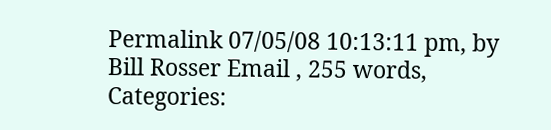Permalink 07/05/08 10:13:11 pm, by Bill Rosser Email , 255 words, Categories: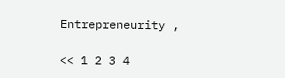Entrepreneurity ,

<< 1 2 3 4